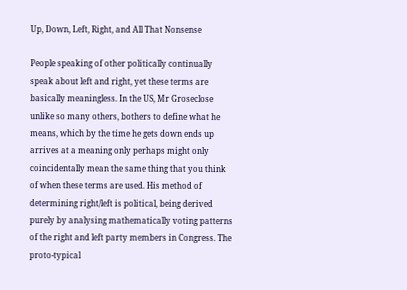Up, Down, Left, Right, and All That Nonsense

People speaking of other politically continually speak about left and right, yet these terms are basically meaningless. In the US, Mr Groseclose unlike so many others, bothers to define what he means, which by the time he gets down ends up arrives at a meaning only perhaps might only coincidentally mean the same thing that you think of when these terms are used. His method of determining right/left is political, being derived purely by analysing mathematically voting patterns of the right and left party members in Congress. The proto-typical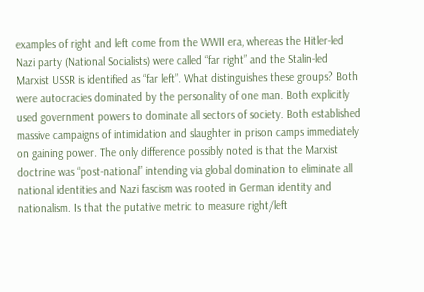examples of right and left come from the WWII era, whereas the Hitler-led Nazi party (National Socialists) were called “far right” and the Stalin-led Marxist USSR is identified as “far left”. What distinguishes these groups? Both were autocracies dominated by the personality of one man. Both explicitly used government powers to dominate all sectors of society. Both established massive campaigns of intimidation and slaughter in prison camps immediately on gaining power. The only difference possibly noted is that the Marxist doctrine was “post-national” intending via global domination to eliminate all national identities and Nazi fascism was rooted in German identity and nationalism. Is that the putative metric to measure right/left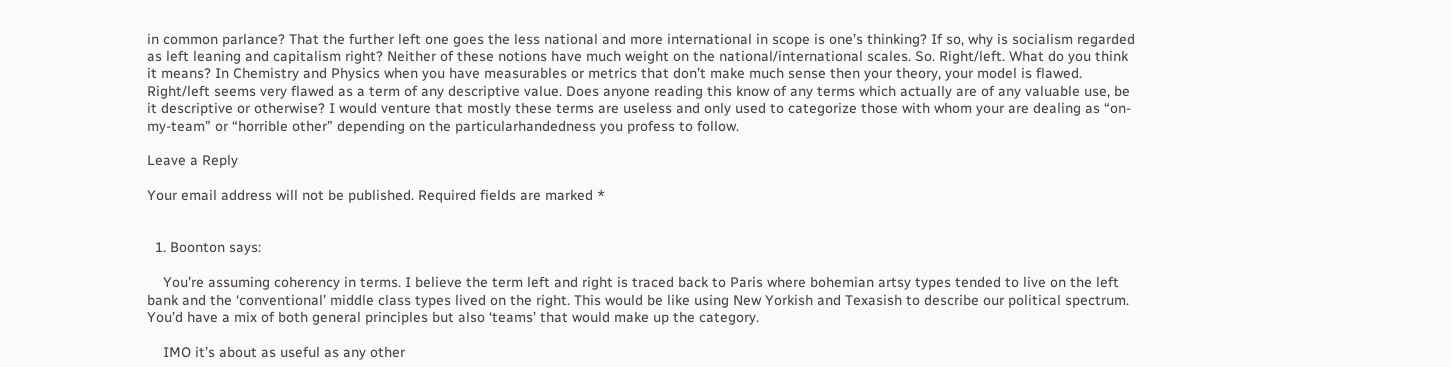in common parlance? That the further left one goes the less national and more international in scope is one’s thinking? If so, why is socialism regarded as left leaning and capitalism right? Neither of these notions have much weight on the national/international scales. So. Right/left. What do you think it means? In Chemistry and Physics when you have measurables or metrics that don’t make much sense then your theory, your model is flawed. Right/left seems very flawed as a term of any descriptive value. Does anyone reading this know of any terms which actually are of any valuable use, be it descriptive or otherwise? I would venture that mostly these terms are useless and only used to categorize those with whom your are dealing as “on-my-team” or “horrible other” depending on the particularhandedness you profess to follow.

Leave a Reply

Your email address will not be published. Required fields are marked *


  1. Boonton says:

    You’re assuming coherency in terms. I believe the term left and right is traced back to Paris where bohemian artsy types tended to live on the left bank and the ‘conventional’ middle class types lived on the right. This would be like using New Yorkish and Texasish to describe our political spectrum. You’d have a mix of both general principles but also ‘teams’ that would make up the category.

    IMO it’s about as useful as any other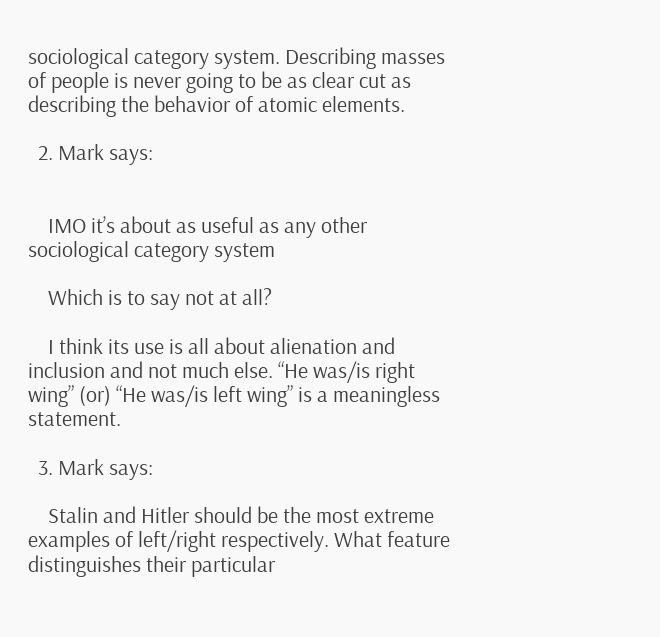sociological category system. Describing masses of people is never going to be as clear cut as describing the behavior of atomic elements.

  2. Mark says:


    IMO it’s about as useful as any other sociological category system

    Which is to say not at all?

    I think its use is all about alienation and inclusion and not much else. “He was/is right wing” (or) “He was/is left wing” is a meaningless statement.

  3. Mark says:

    Stalin and Hitler should be the most extreme examples of left/right respectively. What feature distinguishes their particular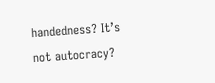handedness? It’s not autocracy?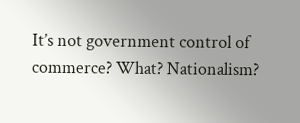It’s not government control of commerce? What? Nationalism?